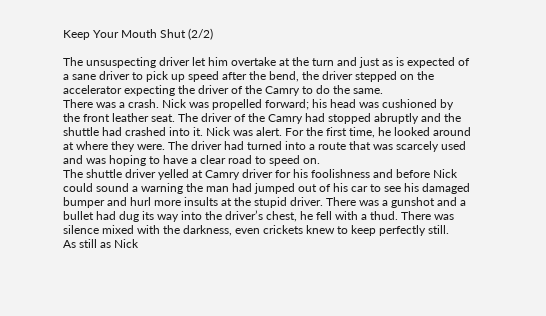Keep Your Mouth Shut (2/2)

The unsuspecting driver let him overtake at the turn and just as is expected of a sane driver to pick up speed after the bend, the driver stepped on the accelerator expecting the driver of the Camry to do the same.
There was a crash. Nick was propelled forward; his head was cushioned by the front leather seat. The driver of the Camry had stopped abruptly and the shuttle had crashed into it. Nick was alert. For the first time, he looked around at where they were. The driver had turned into a route that was scarcely used and was hoping to have a clear road to speed on.
The shuttle driver yelled at Camry driver for his foolishness and before Nick could sound a warning the man had jumped out of his car to see his damaged bumper and hurl more insults at the stupid driver. There was a gunshot and a bullet had dug its way into the driver’s chest, he fell with a thud. There was silence mixed with the darkness, even crickets knew to keep perfectly still.
As still as Nick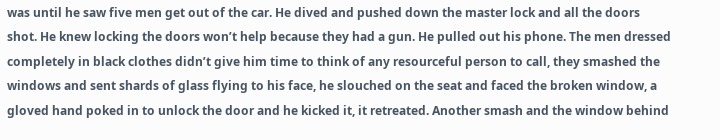was until he saw five men get out of the car. He dived and pushed down the master lock and all the doors shot. He knew locking the doors won’t help because they had a gun. He pulled out his phone. The men dressed completely in black clothes didn’t give him time to think of any resourceful person to call, they smashed the windows and sent shards of glass flying to his face, he slouched on the seat and faced the broken window, a gloved hand poked in to unlock the door and he kicked it, it retreated. Another smash and the window behind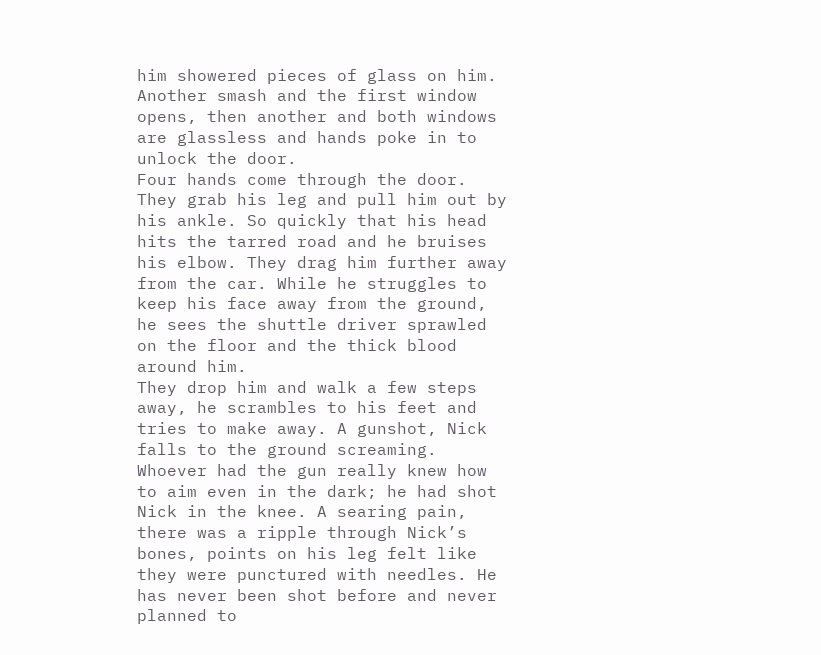him showered pieces of glass on him. Another smash and the first window opens, then another and both windows are glassless and hands poke in to unlock the door.
Four hands come through the door. They grab his leg and pull him out by his ankle. So quickly that his head hits the tarred road and he bruises his elbow. They drag him further away from the car. While he struggles to keep his face away from the ground, he sees the shuttle driver sprawled on the floor and the thick blood around him.
They drop him and walk a few steps away, he scrambles to his feet and tries to make away. A gunshot, Nick falls to the ground screaming. Whoever had the gun really knew how to aim even in the dark; he had shot Nick in the knee. A searing pain, there was a ripple through Nick’s bones, points on his leg felt like they were punctured with needles. He has never been shot before and never planned to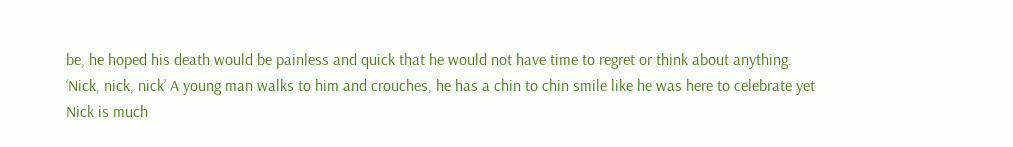be, he hoped his death would be painless and quick that he would not have time to regret or think about anything.
‘Nick, nick, nick’ A young man walks to him and crouches, he has a chin to chin smile like he was here to celebrate yet Nick is much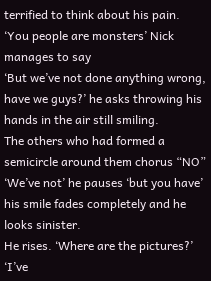terrified to think about his pain.
‘You people are monsters’ Nick manages to say
‘But we’ve not done anything wrong, have we guys?’ he asks throwing his hands in the air still smiling.
The others who had formed a semicircle around them chorus “NO”
‘We’ve not’ he pauses ‘but you have’ his smile fades completely and he looks sinister.
He rises. ‘Where are the pictures?’
‘I’ve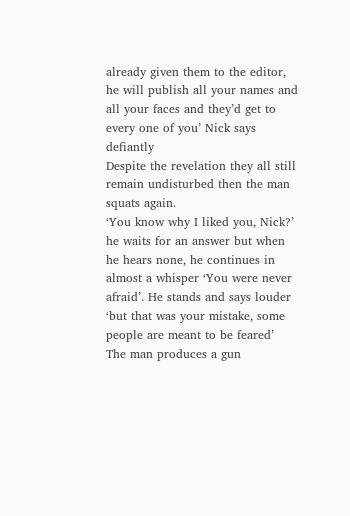already given them to the editor, he will publish all your names and all your faces and they’d get to every one of you’ Nick says defiantly
Despite the revelation they all still remain undisturbed then the man squats again.
‘You know why I liked you, Nick?’ he waits for an answer but when he hears none, he continues in almost a whisper ‘You were never afraid’. He stands and says louder ‘but that was your mistake, some people are meant to be feared’
The man produces a gun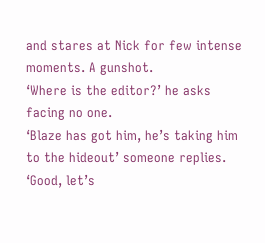and stares at Nick for few intense moments. A gunshot.
‘Where is the editor?’ he asks facing no one.
‘Blaze has got him, he’s taking him to the hideout’ someone replies.
‘Good, let’s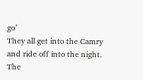go’
They all get into the Camry and ride off into the night. The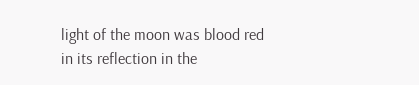light of the moon was blood red in its reflection in the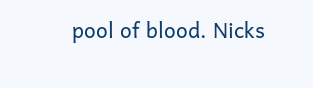pool of blood. Nicks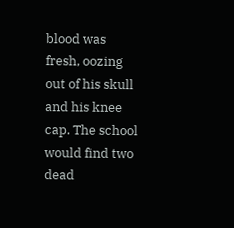blood was fresh, oozing out of his skull and his knee cap. The school would find two dead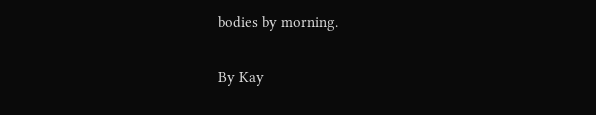bodies by morning.

By Kay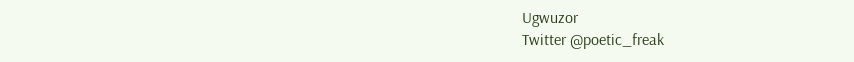Ugwuzor
Twitter @poetic_freak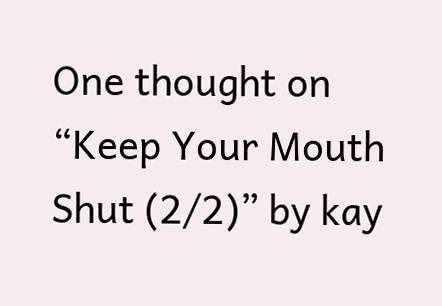One thought on “Keep Your Mouth Shut (2/2)” by kay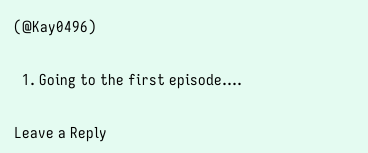(@Kay0496)

  1. Going to the first episode….

Leave a Reply